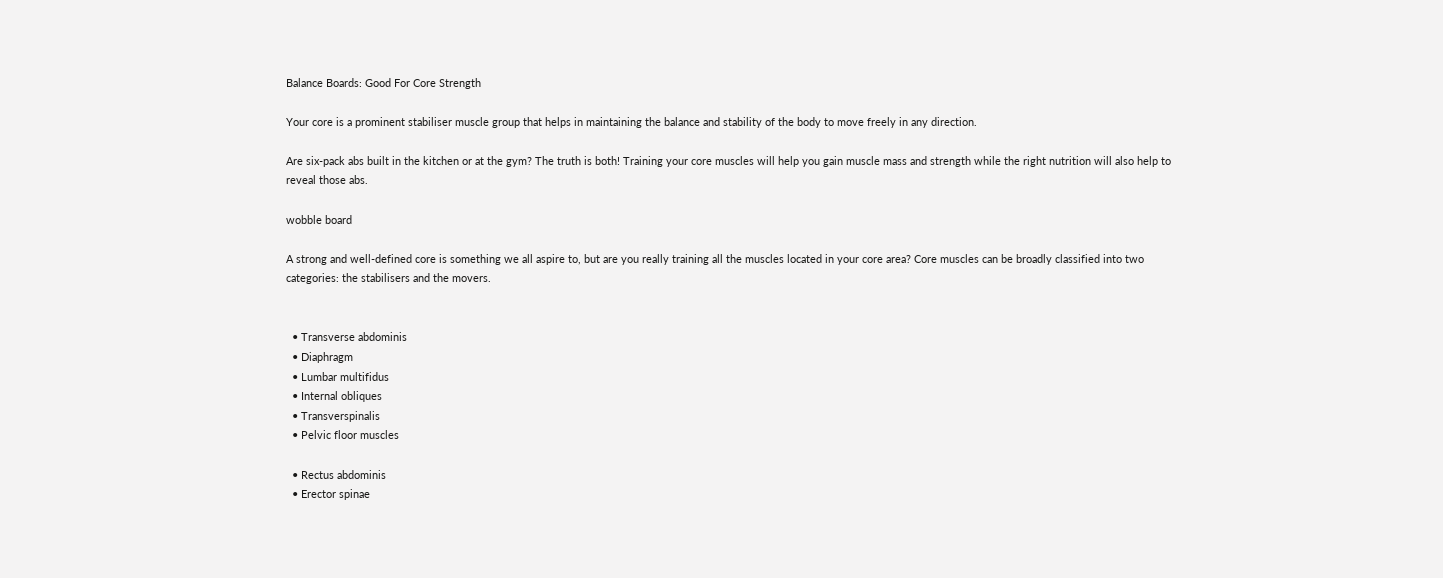Balance Boards: Good For Core Strength

Your core is a prominent stabiliser muscle group that helps in maintaining the balance and stability of the body to move freely in any direction.

Are six-pack abs built in the kitchen or at the gym? The truth is both! Training your core muscles will help you gain muscle mass and strength while the right nutrition will also help to reveal those abs.

wobble board

A strong and well-defined core is something we all aspire to, but are you really training all the muscles located in your core area? Core muscles can be broadly classified into two categories: the stabilisers and the movers.


  • Transverse abdominis
  • Diaphragm
  • Lumbar multifidus
  • Internal obliques
  • Transverspinalis
  • Pelvic floor muscles

  • Rectus abdominis
  • Erector spinae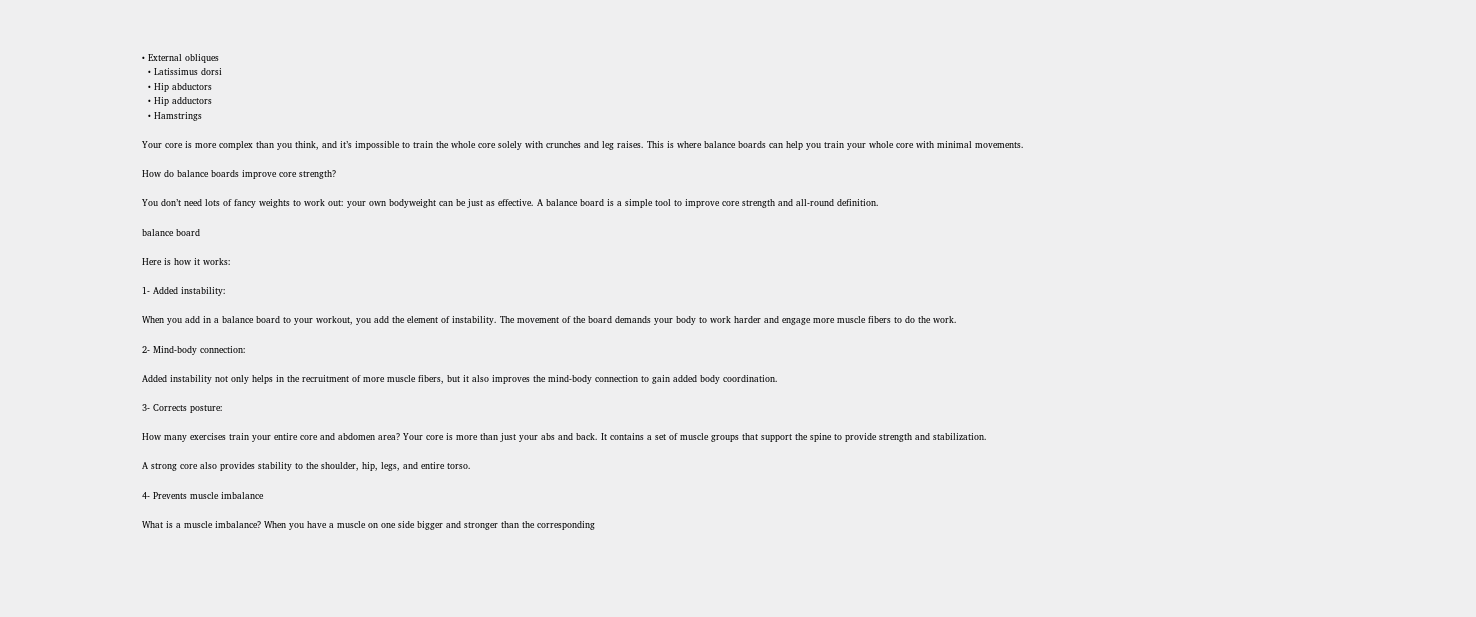• External obliques
  • Latissimus dorsi
  • Hip abductors
  • Hip adductors
  • Hamstrings

Your core is more complex than you think, and it’s impossible to train the whole core solely with crunches and leg raises. This is where balance boards can help you train your whole core with minimal movements.

How do balance boards improve core strength?

You don’t need lots of fancy weights to work out: your own bodyweight can be just as effective. A balance board is a simple tool to improve core strength and all-round definition.

balance board

Here is how it works:

1- Added instability:

When you add in a balance board to your workout, you add the element of instability. The movement of the board demands your body to work harder and engage more muscle fibers to do the work.

2- Mind-body connection:

Added instability not only helps in the recruitment of more muscle fibers, but it also improves the mind-body connection to gain added body coordination.

3- Corrects posture:

How many exercises train your entire core and abdomen area? Your core is more than just your abs and back. It contains a set of muscle groups that support the spine to provide strength and stabilization.

A strong core also provides stability to the shoulder, hip, legs, and entire torso.

4- Prevents muscle imbalance

What is a muscle imbalance? When you have a muscle on one side bigger and stronger than the corresponding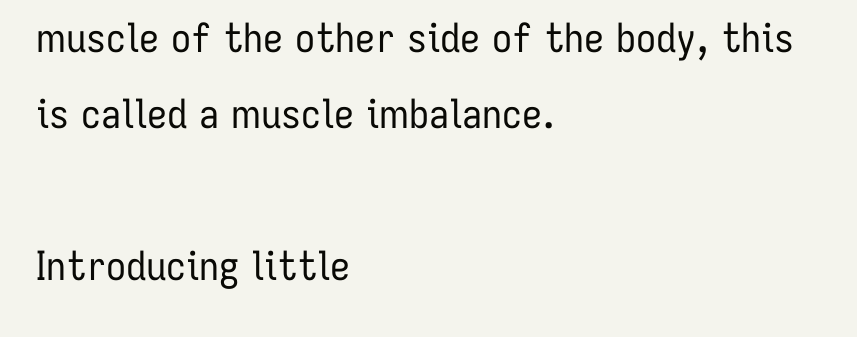muscle of the other side of the body, this is called a muscle imbalance.

Introducing little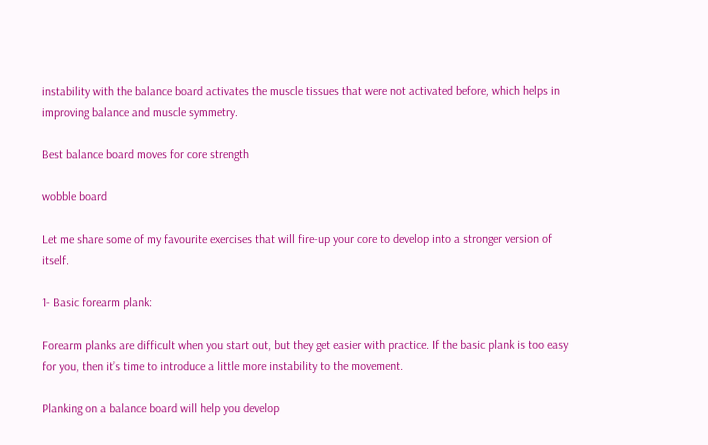instability with the balance board activates the muscle tissues that were not activated before, which helps in improving balance and muscle symmetry.

Best balance board moves for core strength

wobble board

Let me share some of my favourite exercises that will fire-up your core to develop into a stronger version of itself.

1- Basic forearm plank:

Forearm planks are difficult when you start out, but they get easier with practice. If the basic plank is too easy for you, then it’s time to introduce a little more instability to the movement.

Planking on a balance board will help you develop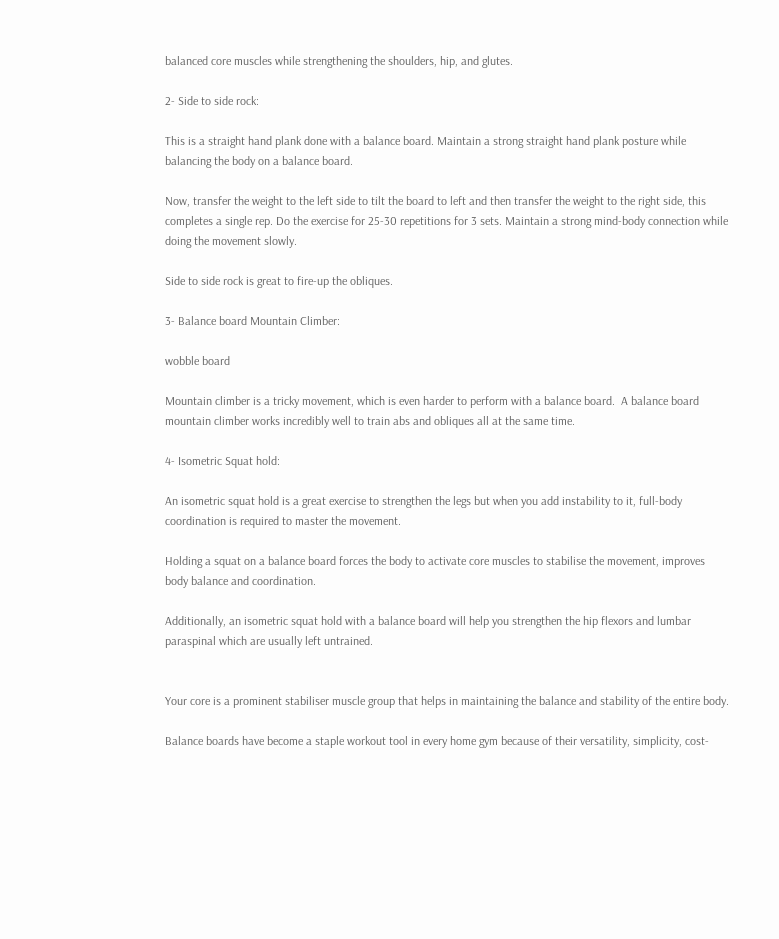balanced core muscles while strengthening the shoulders, hip, and glutes.

2- Side to side rock:

This is a straight hand plank done with a balance board. Maintain a strong straight hand plank posture while balancing the body on a balance board.

Now, transfer the weight to the left side to tilt the board to left and then transfer the weight to the right side, this completes a single rep. Do the exercise for 25-30 repetitions for 3 sets. Maintain a strong mind-body connection while doing the movement slowly.

Side to side rock is great to fire-up the obliques.

3- Balance board Mountain Climber:

wobble board

Mountain climber is a tricky movement, which is even harder to perform with a balance board.  A balance board mountain climber works incredibly well to train abs and obliques all at the same time.

4- Isometric Squat hold:

An isometric squat hold is a great exercise to strengthen the legs but when you add instability to it, full-body coordination is required to master the movement.

Holding a squat on a balance board forces the body to activate core muscles to stabilise the movement, improves body balance and coordination.

Additionally, an isometric squat hold with a balance board will help you strengthen the hip flexors and lumbar paraspinal which are usually left untrained.


Your core is a prominent stabiliser muscle group that helps in maintaining the balance and stability of the entire body.

Balance boards have become a staple workout tool in every home gym because of their versatility, simplicity, cost-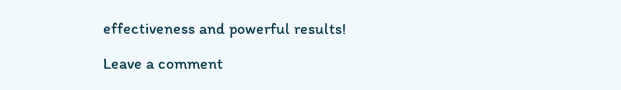effectiveness and powerful results!

Leave a comment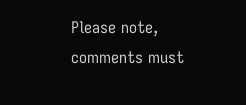Please note, comments must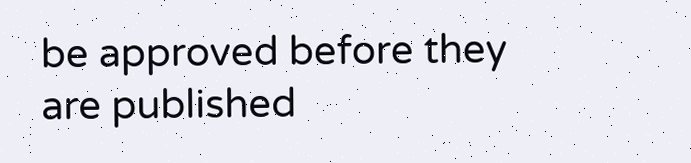be approved before they are published